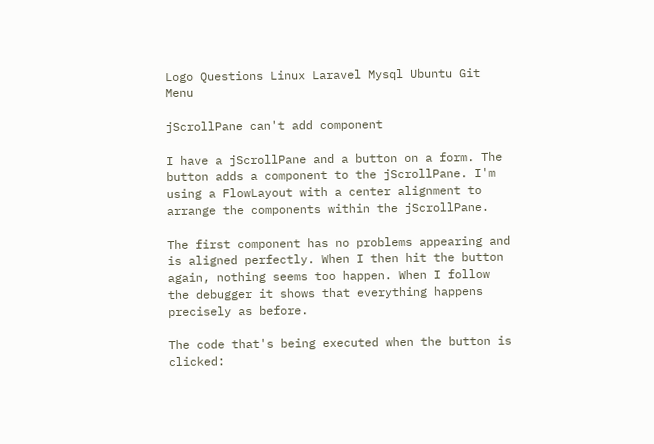Logo Questions Linux Laravel Mysql Ubuntu Git Menu

jScrollPane can't add component

I have a jScrollPane and a button on a form. The button adds a component to the jScrollPane. I'm using a FlowLayout with a center alignment to arrange the components within the jScrollPane.

The first component has no problems appearing and is aligned perfectly. When I then hit the button again, nothing seems too happen. When I follow the debugger it shows that everything happens precisely as before.

The code that's being executed when the button is clicked: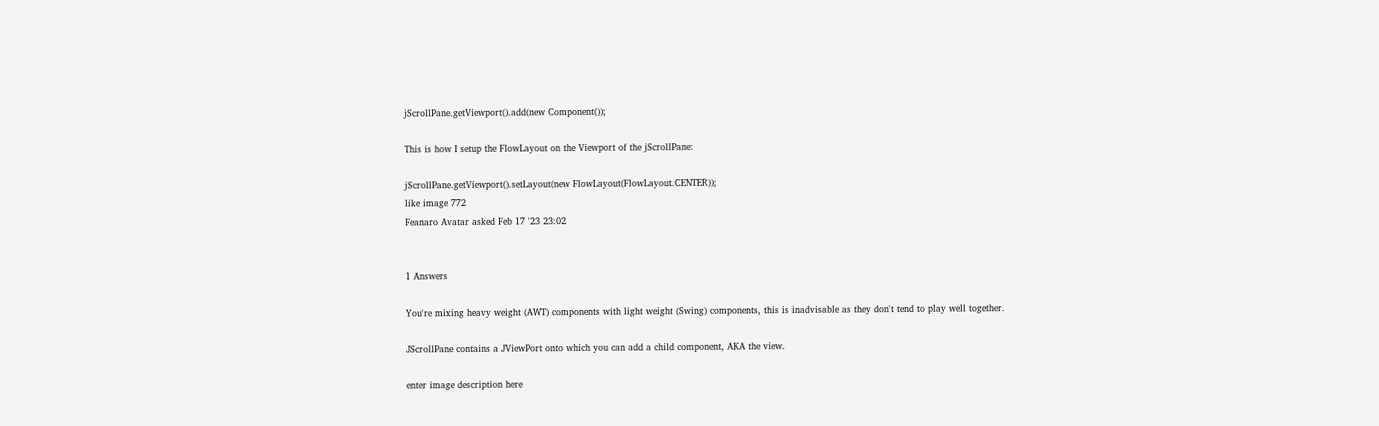jScrollPane.getViewport().add(new Component());

This is how I setup the FlowLayout on the Viewport of the jScrollPane:

jScrollPane.getViewport().setLayout(new FlowLayout(FlowLayout.CENTER));
like image 772
Feanaro Avatar asked Feb 17 '23 23:02


1 Answers

You're mixing heavy weight (AWT) components with light weight (Swing) components, this is inadvisable as they don't tend to play well together.

JScrollPane contains a JViewPort onto which you can add a child component, AKA the view.

enter image description here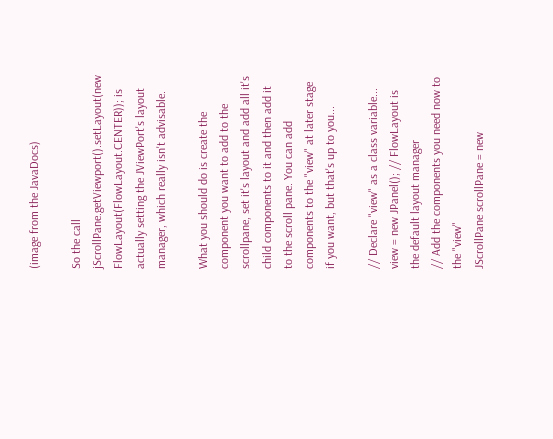(image from the JavaDocs)

So the call jScrollPane.getViewport().setLayout(new FlowLayout(FlowLayout.CENTER)); is actually setting the JViewPort's layout manager, which really isn't advisable.

What you should do is create the component you want to add to the scrollpane, set it's layout and add all it's child components to it and then add it to the scroll pane. You can add components to the "view" at later stage if you want, but that's up to you...

// Declare "view" as a class variable...
view = new JPanel(); // FlowLayout is the default layout manager
// Add the components you need now to the "view"
JScrollPane scrollPane = new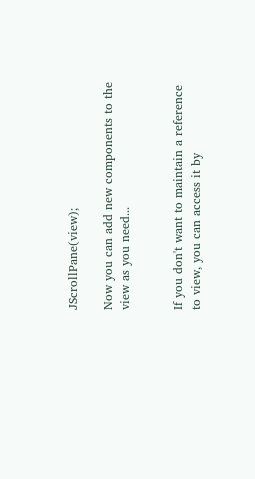JScrollPane(view);

Now you can add new components to the view as you need...


If you don't want to maintain a reference to view, you can access it by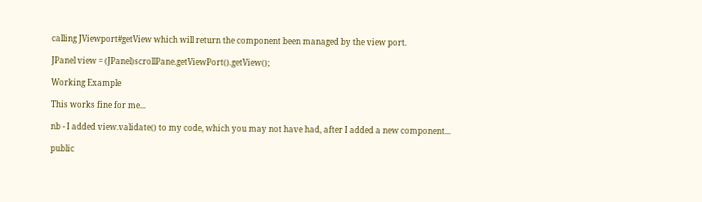calling JViewport#getView which will return the component been managed by the view port.

JPanel view = (JPanel)scrollPane.getViewPort().getView();

Working Example

This works fine for me...

nb - I added view.validate() to my code, which you may not have had, after I added a new component...

public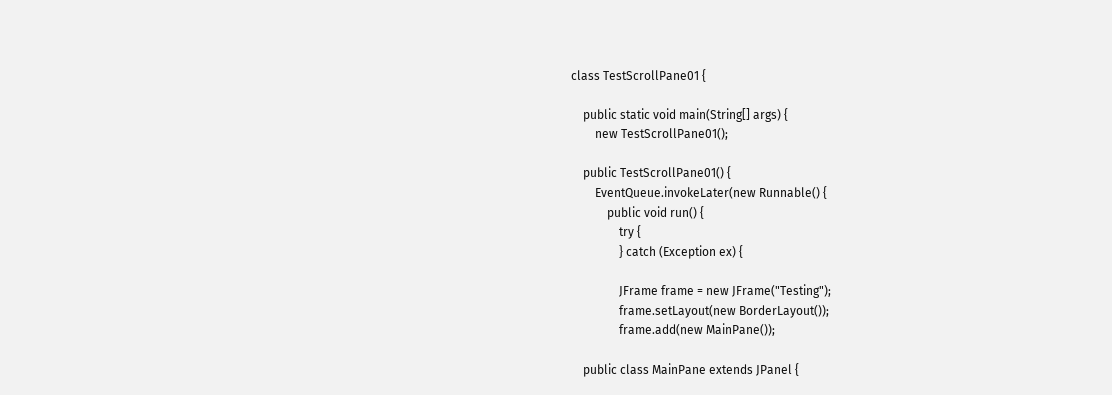class TestScrollPane01 {

    public static void main(String[] args) {
        new TestScrollPane01();

    public TestScrollPane01() {
        EventQueue.invokeLater(new Runnable() {
            public void run() {
                try {
                } catch (Exception ex) {

                JFrame frame = new JFrame("Testing");
                frame.setLayout(new BorderLayout());
                frame.add(new MainPane());

    public class MainPane extends JPanel {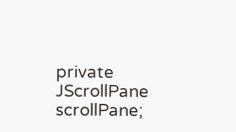private JScrollPane scrollPane;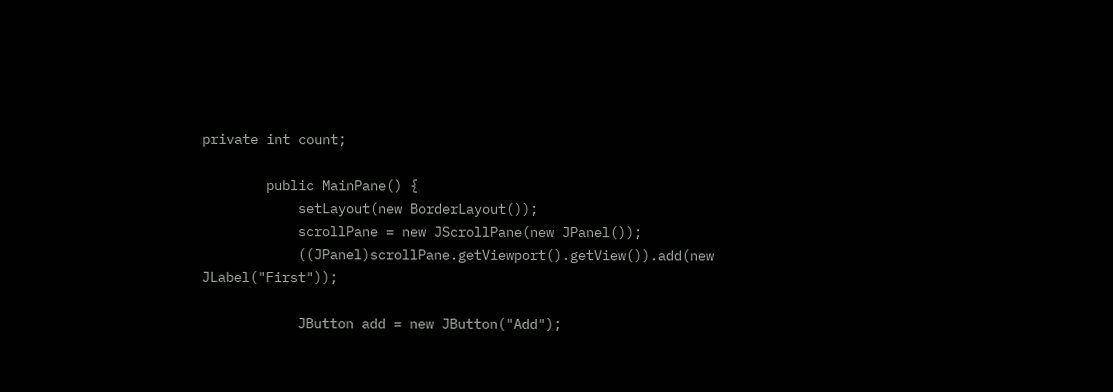private int count;

        public MainPane() {
            setLayout(new BorderLayout());
            scrollPane = new JScrollPane(new JPanel());
            ((JPanel)scrollPane.getViewport().getView()).add(new JLabel("First"));

            JButton add = new JButton("Add");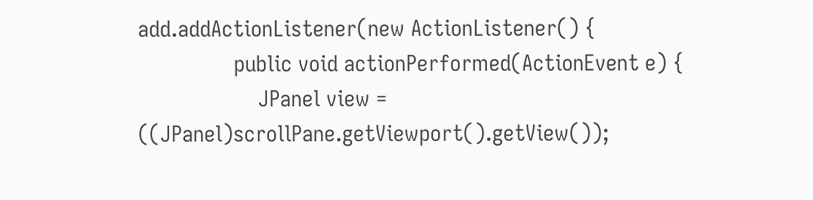add.addActionListener(new ActionListener() {
                public void actionPerformed(ActionEvent e) {
                    JPanel view = ((JPanel)scrollPane.getViewport().getView());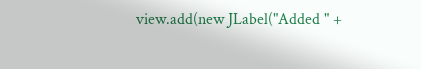view.add(new JLabel("Added " +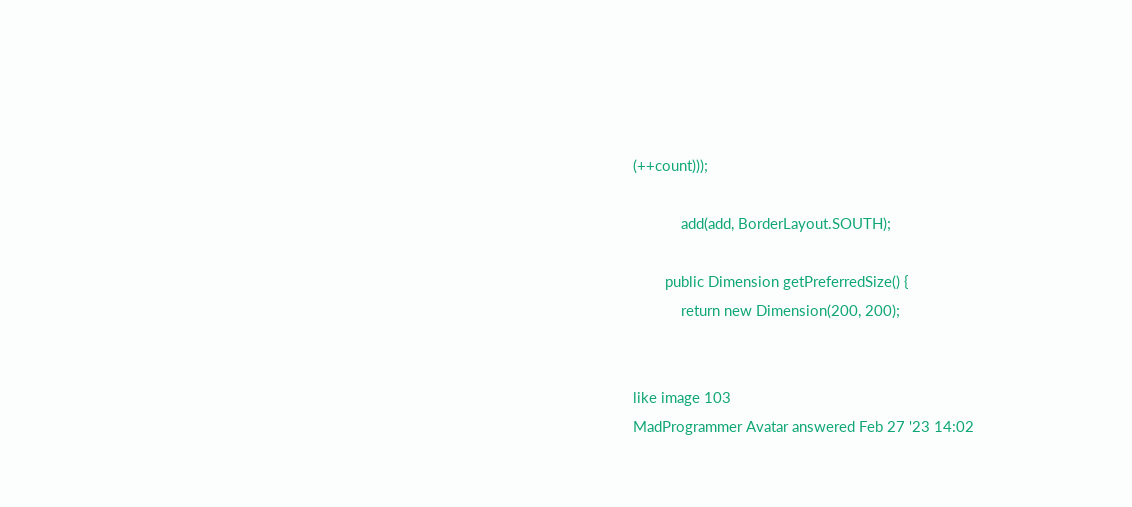(++count)));

            add(add, BorderLayout.SOUTH);

        public Dimension getPreferredSize() {
            return new Dimension(200, 200);


like image 103
MadProgrammer Avatar answered Feb 27 '23 14:02